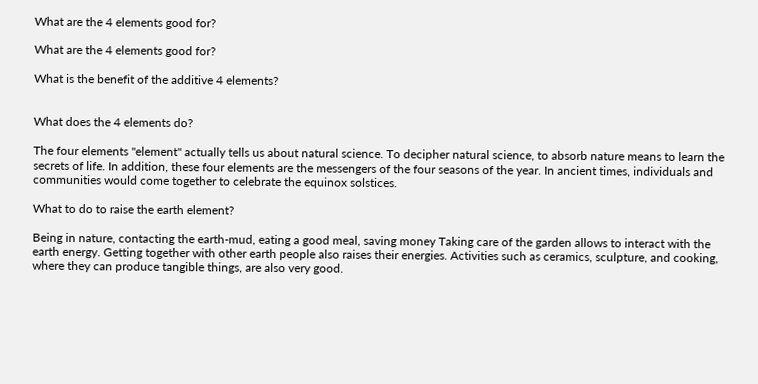What are the 4 elements good for?

What are the 4 elements good for?

What is the benefit of the additive 4 elements?


What does the 4 elements do?

The four elements "element" actually tells us about natural science. To decipher natural science, to absorb nature means to learn the secrets of life. In addition, these four elements are the messengers of the four seasons of the year. In ancient times, individuals and communities would come together to celebrate the equinox solstices.

What to do to raise the earth element?

Being in nature, contacting the earth-mud, eating a good meal, saving money Taking care of the garden allows to interact with the earth energy. Getting together with other earth people also raises their energies. Activities such as ceramics, sculpture, and cooking, where they can produce tangible things, are also very good.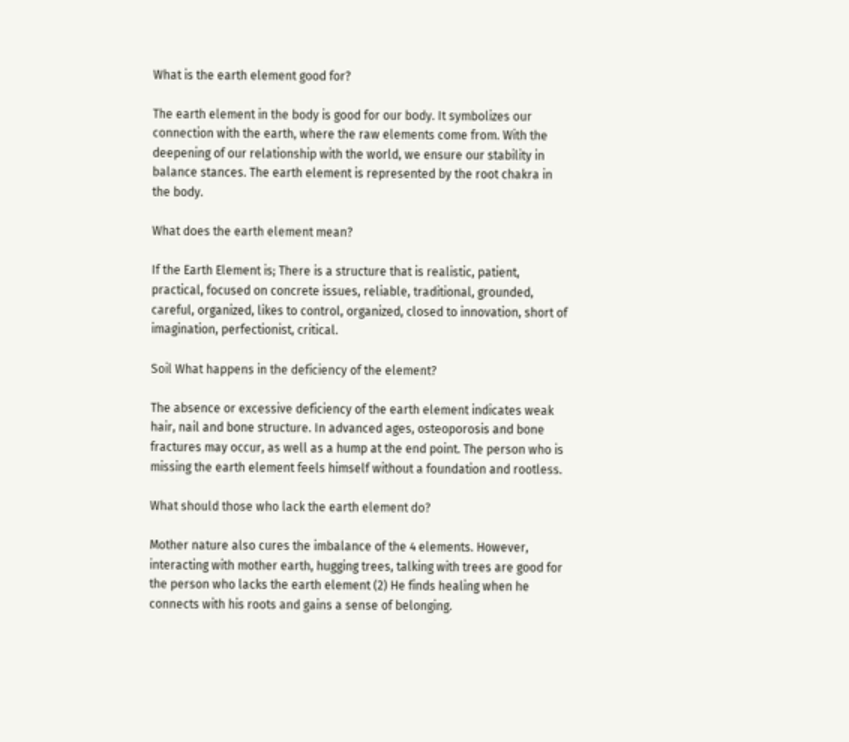What is the earth element good for?

The earth element in the body is good for our body. It symbolizes our connection with the earth, where the raw elements come from. With the deepening of our relationship with the world, we ensure our stability in balance stances. The earth element is represented by the root chakra in the body.

What does the earth element mean?

If the Earth Element is; There is a structure that is realistic, patient, practical, focused on concrete issues, reliable, traditional, grounded, careful, organized, likes to control, organized, closed to innovation, short of imagination, perfectionist, critical.

Soil What happens in the deficiency of the element?

The absence or excessive deficiency of the earth element indicates weak hair, nail and bone structure. In advanced ages, osteoporosis and bone fractures may occur, as well as a hump at the end point. The person who is missing the earth element feels himself without a foundation and rootless.

What should those who lack the earth element do?

Mother nature also cures the imbalance of the 4 elements. However, interacting with mother earth, hugging trees, talking with trees are good for the person who lacks the earth element (2) He finds healing when he connects with his roots and gains a sense of belonging.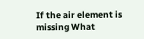If the air element is missing What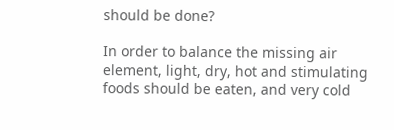should be done?

In order to balance the missing air element, light, dry, hot and stimulating foods should be eaten, and very cold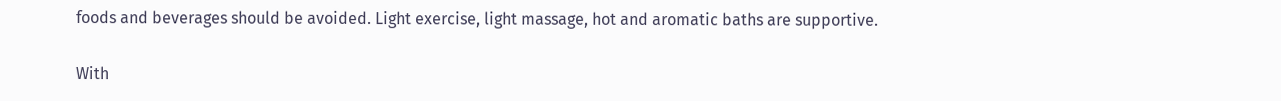foods and beverages should be avoided. Light exercise, light massage, hot and aromatic baths are supportive.

With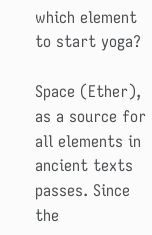which element to start yoga?

Space (Ether), as a source for all elements in ancient texts passes. Since the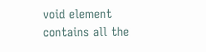void element contains all the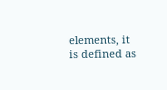elements, it is defined as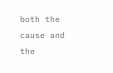both the cause and the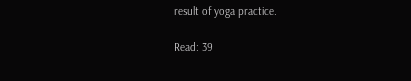result of yoga practice.

Read: 39